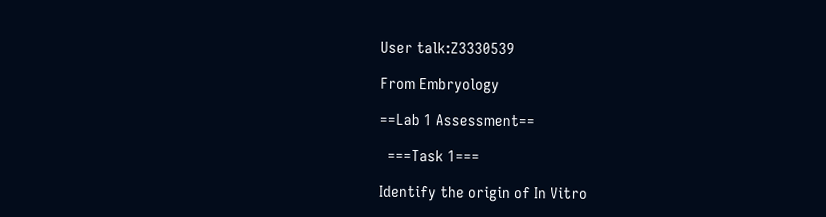User talk:Z3330539

From Embryology

==Lab 1 Assessment==

  ===Task 1===

Identify the origin of In Vitro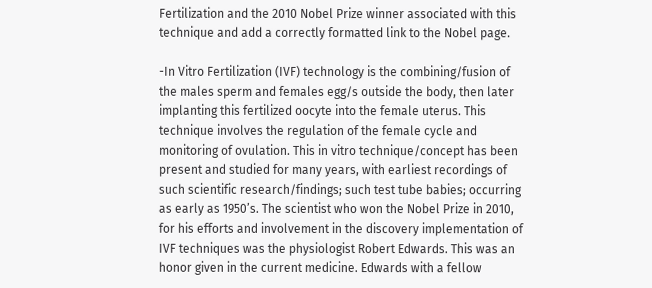Fertilization and the 2010 Nobel Prize winner associated with this technique and add a correctly formatted link to the Nobel page.

-In Vitro Fertilization (IVF) technology is the combining/fusion of the males sperm and females egg/s outside the body, then later implanting this fertilized oocyte into the female uterus. This technique involves the regulation of the female cycle and monitoring of ovulation. This in vitro technique/concept has been present and studied for many years, with earliest recordings of such scientific research/findings; such test tube babies; occurring as early as 1950’s. The scientist who won the Nobel Prize in 2010, for his efforts and involvement in the discovery implementation of IVF techniques was the physiologist Robert Edwards. This was an honor given in the current medicine. Edwards with a fellow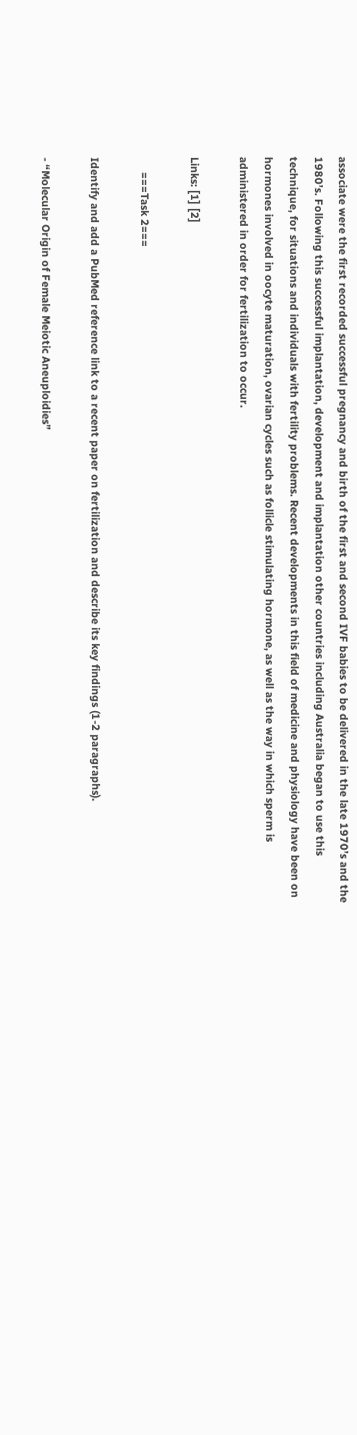associate were the first recorded successful pregnancy and birth of the first and second IVF babies to be delivered in the late 1970’s and the 1980’s. Following this successful implantation, development and implantation other countries including Australia began to use this technique, for situations and individuals with fertility problems. Recent developments in this field of medicine and physiology have been on hormones involved in oocyte maturation, ovarian cycles such as follicle stimulating hormone, as well as the way in which sperm is administered in order for fertilization to occur.

Links: [1] [2]

     ===Task 2===

Identify and add a PubMed reference link to a recent paper on fertilization and describe its key findings (1-2 paragraphs).

- “Molecular Origin of Female Meiotic Aneuploidies”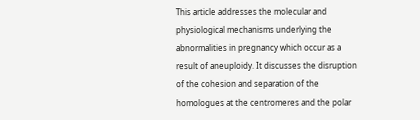This article addresses the molecular and physiological mechanisms underlying the abnormalities in pregnancy which occur as a result of aneuploidy. It discusses the disruption of the cohesion and separation of the homologues at the centromeres and the polar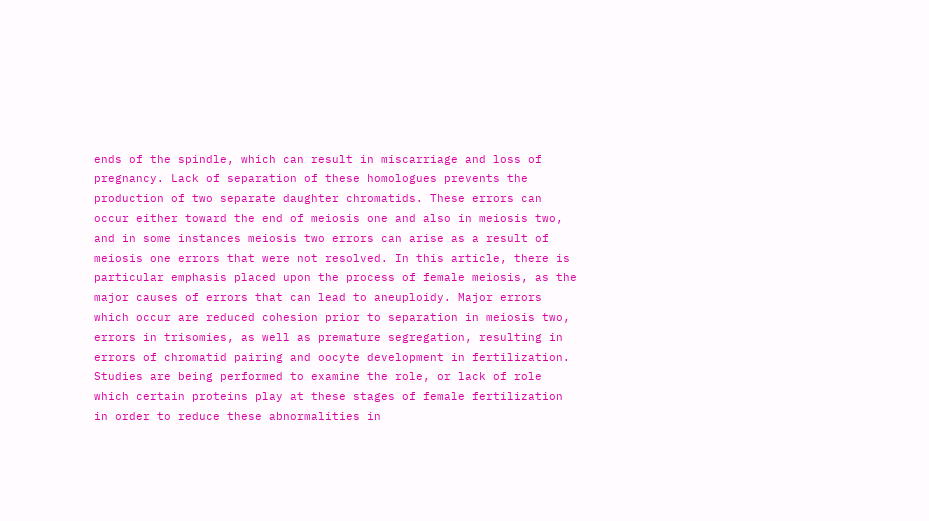ends of the spindle, which can result in miscarriage and loss of pregnancy. Lack of separation of these homologues prevents the production of two separate daughter chromatids. These errors can occur either toward the end of meiosis one and also in meiosis two, and in some instances meiosis two errors can arise as a result of meiosis one errors that were not resolved. In this article, there is particular emphasis placed upon the process of female meiosis, as the major causes of errors that can lead to aneuploidy. Major errors which occur are reduced cohesion prior to separation in meiosis two, errors in trisomies, as well as premature segregation, resulting in errors of chromatid pairing and oocyte development in fertilization. Studies are being performed to examine the role, or lack of role which certain proteins play at these stages of female fertilization in order to reduce these abnormalities in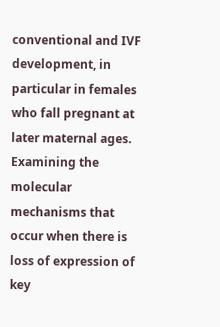conventional and IVF development, in particular in females who fall pregnant at later maternal ages. Examining the molecular mechanisms that occur when there is loss of expression of key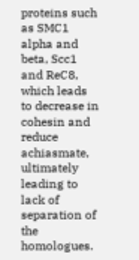proteins such as SMC1 alpha and beta, Scc1 and ReC8, which leads to decrease in cohesin and reduce achiasmate, ultimately leading to lack of separation of the homologues.